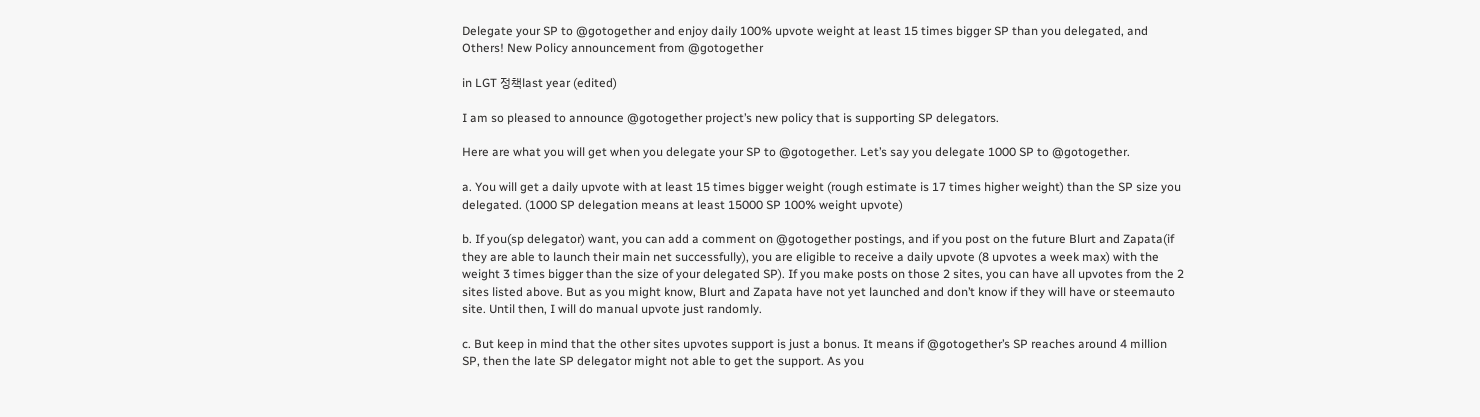Delegate your SP to @gotogether and enjoy daily 100% upvote weight at least 15 times bigger SP than you delegated, and Others! New Policy announcement from @gotogether

in LGT 정책last year (edited)

I am so pleased to announce @gotogether project’s new policy that is supporting SP delegators.

Here are what you will get when you delegate your SP to @gotogether. Let’s say you delegate 1000 SP to @gotogether.

a. You will get a daily upvote with at least 15 times bigger weight (rough estimate is 17 times higher weight) than the SP size you delegated. (1000 SP delegation means at least 15000 SP 100% weight upvote)

b. If you(sp delegator) want, you can add a comment on @gotogether postings, and if you post on the future Blurt and Zapata(if they are able to launch their main net successfully), you are eligible to receive a daily upvote (8 upvotes a week max) with the weight 3 times bigger than the size of your delegated SP). If you make posts on those 2 sites, you can have all upvotes from the 2 sites listed above. But as you might know, Blurt and Zapata have not yet launched and don’t know if they will have or steemauto site. Until then, I will do manual upvote just randomly.

c. But keep in mind that the other sites upvotes support is just a bonus. It means if @gotogether’s SP reaches around 4 million SP, then the late SP delegator might not able to get the support. As you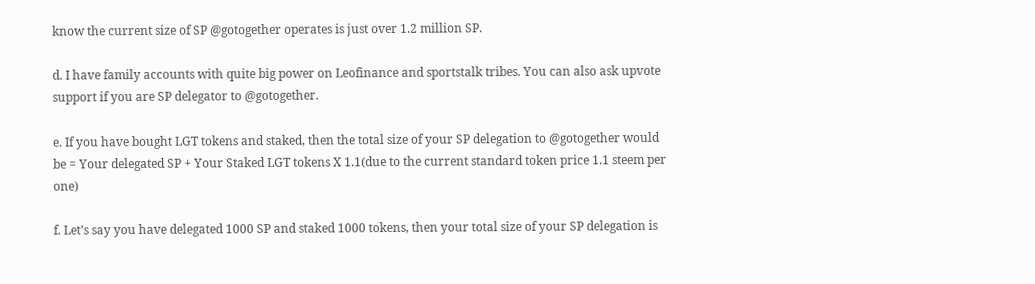know the current size of SP @gotogether operates is just over 1.2 million SP.

d. I have family accounts with quite big power on Leofinance and sportstalk tribes. You can also ask upvote support if you are SP delegator to @gotogether.

e. If you have bought LGT tokens and staked, then the total size of your SP delegation to @gotogether would be = Your delegated SP + Your Staked LGT tokens X 1.1(due to the current standard token price 1.1 steem per one)

f. Let’s say you have delegated 1000 SP and staked 1000 tokens, then your total size of your SP delegation is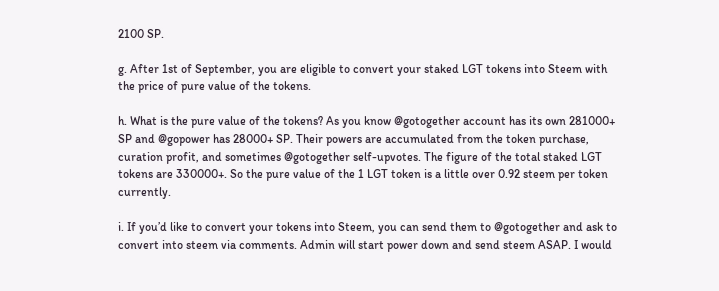2100 SP.

g. After 1st of September, you are eligible to convert your staked LGT tokens into Steem with the price of pure value of the tokens.

h. What is the pure value of the tokens? As you know @gotogether account has its own 281000+ SP and @gopower has 28000+ SP. Their powers are accumulated from the token purchase, curation profit, and sometimes @gotogether self-upvotes. The figure of the total staked LGT tokens are 330000+. So the pure value of the 1 LGT token is a little over 0.92 steem per token currently.

i. If you’d like to convert your tokens into Steem, you can send them to @gotogether and ask to convert into steem via comments. Admin will start power down and send steem ASAP. I would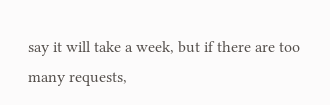say it will take a week, but if there are too many requests,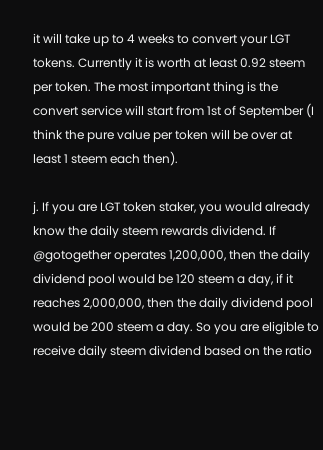it will take up to 4 weeks to convert your LGT tokens. Currently it is worth at least 0.92 steem per token. The most important thing is the convert service will start from 1st of September (I think the pure value per token will be over at least 1 steem each then).

j. If you are LGT token staker, you would already know the daily steem rewards dividend. If @gotogether operates 1,200,000, then the daily dividend pool would be 120 steem a day, if it reaches 2,000,000, then the daily dividend pool would be 200 steem a day. So you are eligible to receive daily steem dividend based on the ratio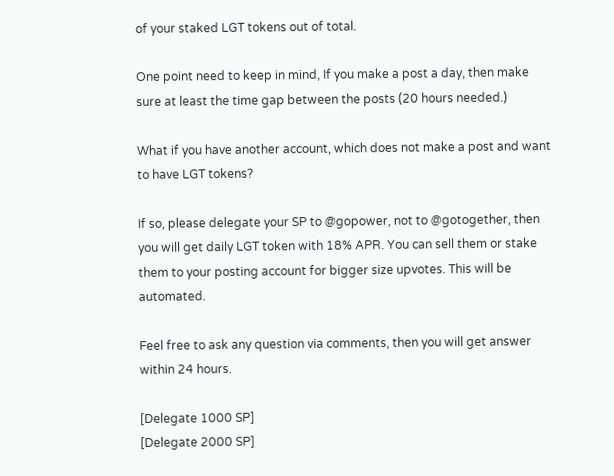of your staked LGT tokens out of total.

One point need to keep in mind, If you make a post a day, then make sure at least the time gap between the posts (20 hours needed.)

What if you have another account, which does not make a post and want to have LGT tokens?

If so, please delegate your SP to @gopower, not to @gotogether, then you will get daily LGT token with 18% APR. You can sell them or stake them to your posting account for bigger size upvotes. This will be automated.

Feel free to ask any question via comments, then you will get answer within 24 hours.

[Delegate 1000 SP]
[Delegate 2000 SP]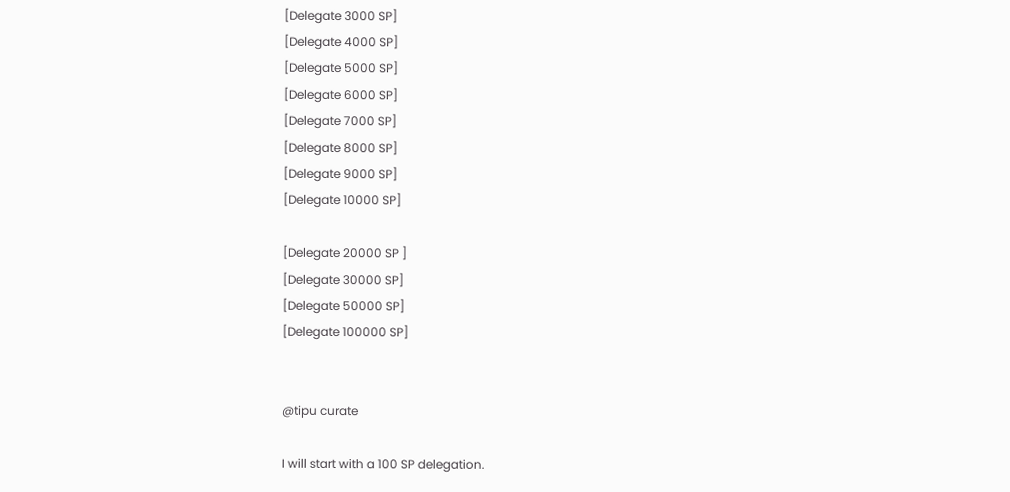[Delegate 3000 SP]
[Delegate 4000 SP]
[Delegate 5000 SP]
[Delegate 6000 SP]
[Delegate 7000 SP]
[Delegate 8000 SP]
[Delegate 9000 SP]
[Delegate 10000 SP]

[Delegate 20000 SP ]
[Delegate 30000 SP]
[Delegate 50000 SP]
[Delegate 100000 SP]


@tipu curate

I will start with a 100 SP delegation.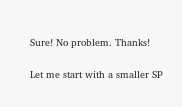Sure! No problem. Thanks!

Let me start with a smaller SP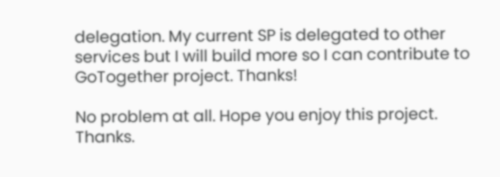delegation. My current SP is delegated to other services but I will build more so I can contribute to GoTogether project. Thanks!

No problem at all. Hope you enjoy this project. Thanks.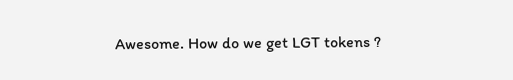Awesome. How do we get LGT tokens ?